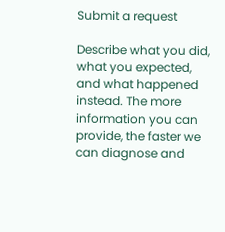Submit a request

Describe what you did, what you expected, and what happened instead. The more information you can provide, the faster we can diagnose and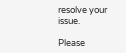resolve your issue.

Please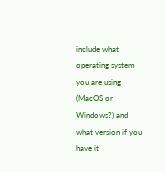include what operating system you are using (MacOS or Windows?) and what version if you have it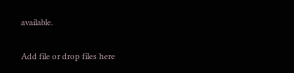available.

Add file or drop files here